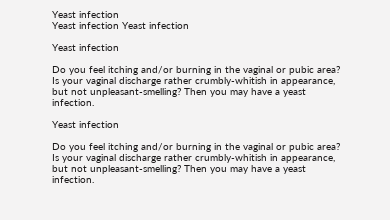Yeast infection
Yeast infection Yeast infection

Yeast infection

Do you feel itching and/or burning in the vaginal or pubic area? Is your vaginal discharge rather crumbly-whitish in appearance, but not unpleasant-smelling? Then you may have a yeast infection.

Yeast infection

Do you feel itching and/or burning in the vaginal or pubic area? Is your vaginal discharge rather crumbly-whitish in appearance, but not unpleasant-smelling? Then you may have a yeast infection.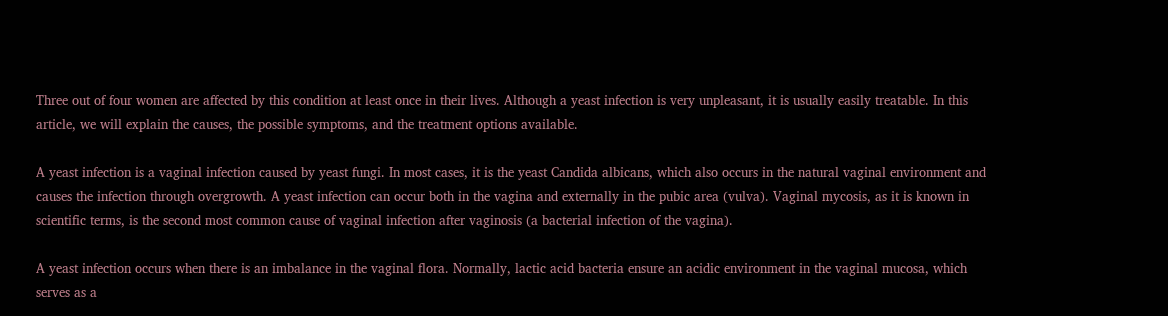Three out of four women are affected by this condition at least once in their lives. Although a yeast infection is very unpleasant, it is usually easily treatable. In this article, we will explain the causes, the possible symptoms, and the treatment options available.

A yeast infection is a vaginal infection caused by yeast fungi. In most cases, it is the yeast Candida albicans, which also occurs in the natural vaginal environment and causes the infection through overgrowth. A yeast infection can occur both in the vagina and externally in the pubic area (vulva). Vaginal mycosis, as it is known in scientific terms, is the second most common cause of vaginal infection after vaginosis (a bacterial infection of the vagina).

A yeast infection occurs when there is an imbalance in the vaginal flora. Normally, lactic acid bacteria ensure an acidic environment in the vaginal mucosa, which serves as a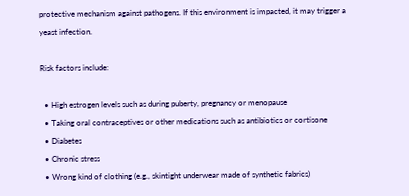protective mechanism against pathogens. If this environment is impacted, it may trigger a yeast infection.

Risk factors include:

  • High estrogen levels such as during puberty, pregnancy or menopause
  • Taking oral contraceptives or other medications such as antibiotics or cortisone
  • Diabetes
  • Chronic stress
  • Wrong kind of clothing (e.g., skintight underwear made of synthetic fabrics)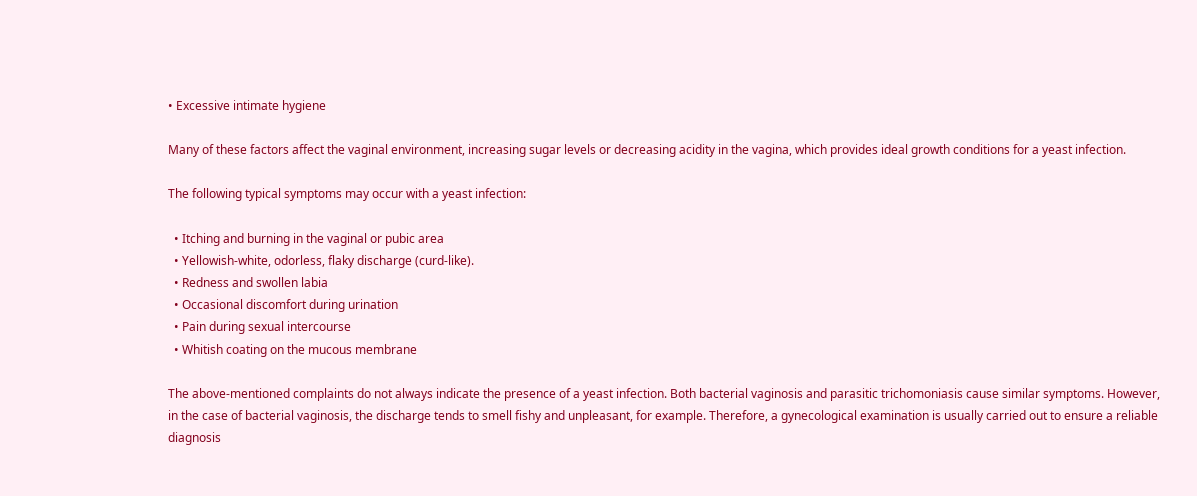• Excessive intimate hygiene

Many of these factors affect the vaginal environment, increasing sugar levels or decreasing acidity in the vagina, which provides ideal growth conditions for a yeast infection.

The following typical symptoms may occur with a yeast infection:

  • Itching and burning in the vaginal or pubic area
  • Yellowish-white, odorless, flaky discharge (curd-like).
  • Redness and swollen labia
  • Occasional discomfort during urination
  • Pain during sexual intercourse
  • Whitish coating on the mucous membrane

The above-mentioned complaints do not always indicate the presence of a yeast infection. Both bacterial vaginosis and parasitic trichomoniasis cause similar symptoms. However, in the case of bacterial vaginosis, the discharge tends to smell fishy and unpleasant, for example. Therefore, a gynecological examination is usually carried out to ensure a reliable diagnosis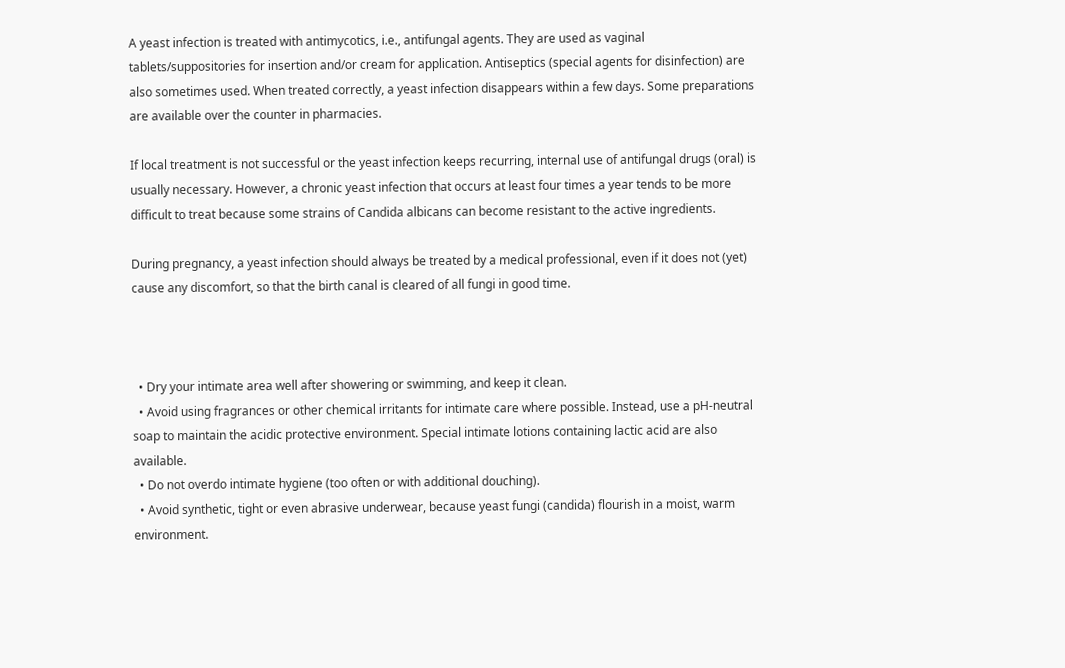A yeast infection is treated with antimycotics, i.e., antifungal agents. They are used as vaginal tablets/suppositories for insertion and/or cream for application. Antiseptics (special agents for disinfection) are also sometimes used. When treated correctly, a yeast infection disappears within a few days. Some preparations are available over the counter in pharmacies.

If local treatment is not successful or the yeast infection keeps recurring, internal use of antifungal drugs (oral) is usually necessary. However, a chronic yeast infection that occurs at least four times a year tends to be more difficult to treat because some strains of Candida albicans can become resistant to the active ingredients.

During pregnancy, a yeast infection should always be treated by a medical professional, even if it does not (yet) cause any discomfort, so that the birth canal is cleared of all fungi in good time.



  • Dry your intimate area well after showering or swimming, and keep it clean.
  • Avoid using fragrances or other chemical irritants for intimate care where possible. Instead, use a pH-neutral soap to maintain the acidic protective environment. Special intimate lotions containing lactic acid are also available.
  • Do not overdo intimate hygiene (too often or with additional douching).
  • Avoid synthetic, tight or even abrasive underwear, because yeast fungi (candida) flourish in a moist, warm environment.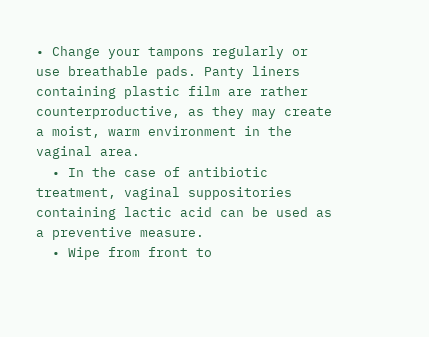• Change your tampons regularly or use breathable pads. Panty liners containing plastic film are rather counterproductive, as they may create a moist, warm environment in the vaginal area.
  • In the case of antibiotic treatment, vaginal suppositories containing lactic acid can be used as a preventive measure.
  • Wipe from front to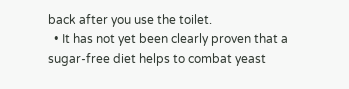back after you use the toilet.
  • It has not yet been clearly proven that a sugar-free diet helps to combat yeast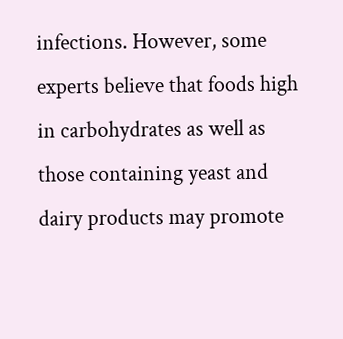infections. However, some experts believe that foods high in carbohydrates as well as those containing yeast and dairy products may promote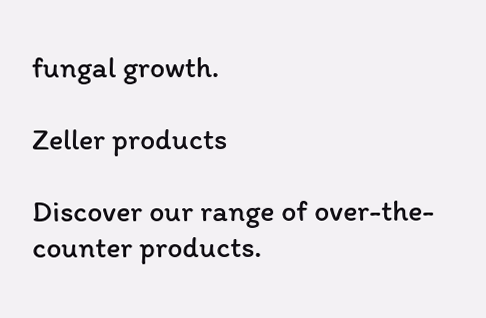fungal growth.

Zeller products

Discover our range of over-the-counter products.